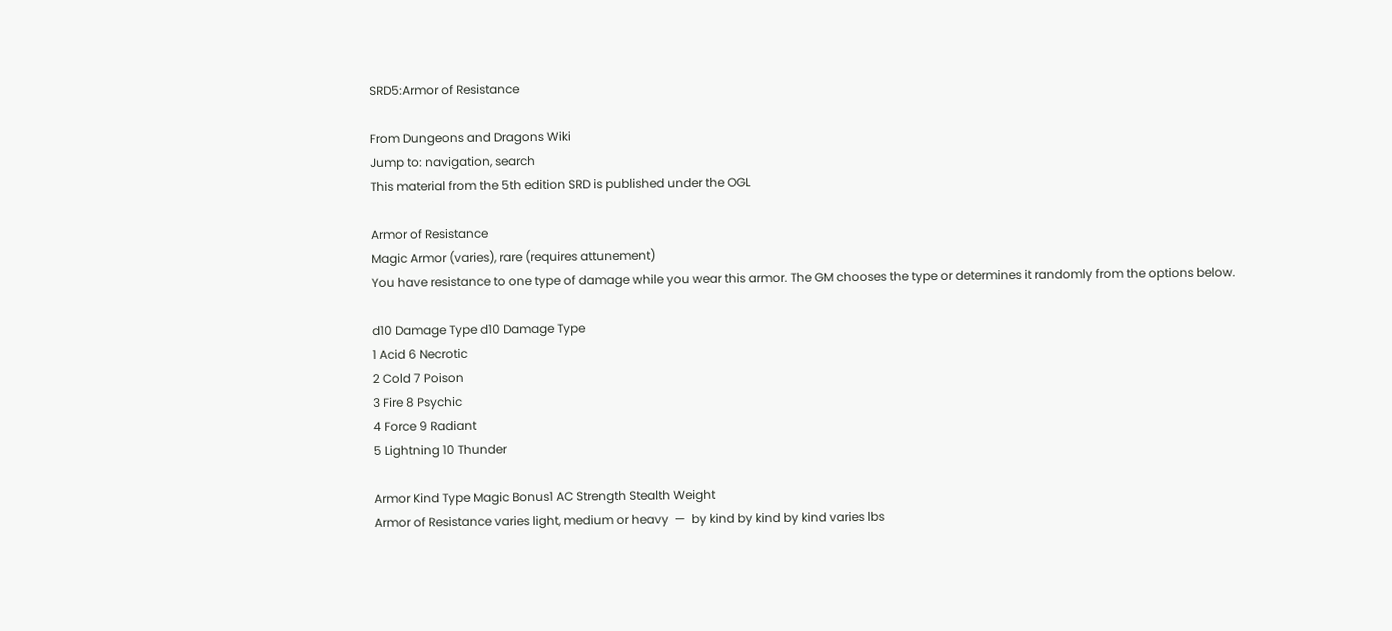SRD5:Armor of Resistance

From Dungeons and Dragons Wiki
Jump to: navigation, search
This material from the 5th edition SRD is published under the OGL

Armor of Resistance
Magic Armor (varies), rare (requires attunement)
You have resistance to one type of damage while you wear this armor. The GM chooses the type or determines it randomly from the options below.

d10 Damage Type d10 Damage Type
1 Acid 6 Necrotic
2 Cold 7 Poison
3 Fire 8 Psychic
4 Force 9 Radiant
5 Lightning 10 Thunder

Armor Kind Type Magic Bonus1 AC Strength Stealth Weight
Armor of Resistance varies light, medium or heavy  —  by kind by kind by kind varies lbs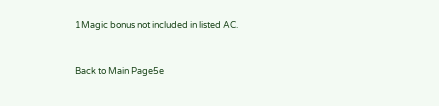1Magic bonus not included in listed AC.


Back to Main Page5e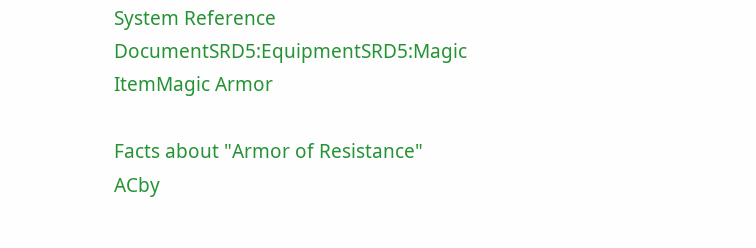System Reference DocumentSRD5:EquipmentSRD5:Magic ItemMagic Armor

Facts about "Armor of Resistance"
ACby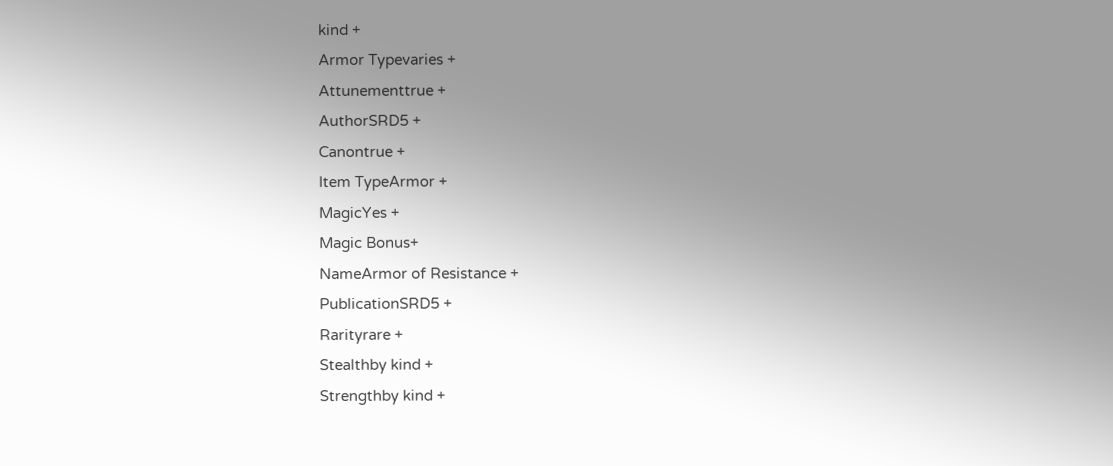kind +
Armor Typevaries +
Attunementtrue +
AuthorSRD5 +
Canontrue +
Item TypeArmor +
MagicYes +
Magic Bonus+
NameArmor of Resistance +
PublicationSRD5 +
Rarityrare +
Stealthby kind +
Strengthby kind +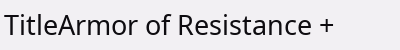TitleArmor of Resistance +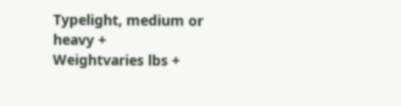Typelight, medium or heavy +
Weightvaries lbs +